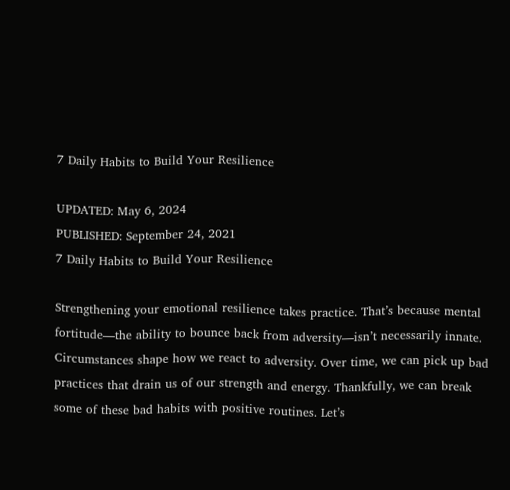7 Daily Habits to Build Your Resilience

UPDATED: May 6, 2024
PUBLISHED: September 24, 2021
7 Daily Habits to Build Your Resilience

Strengthening your emotional resilience takes practice. That’s because mental fortitude—the ability to bounce back from adversity—isn’t necessarily innate. Circumstances shape how we react to adversity. Over time, we can pick up bad practices that drain us of our strength and energy. Thankfully, we can break some of these bad habits with positive routines. Let’s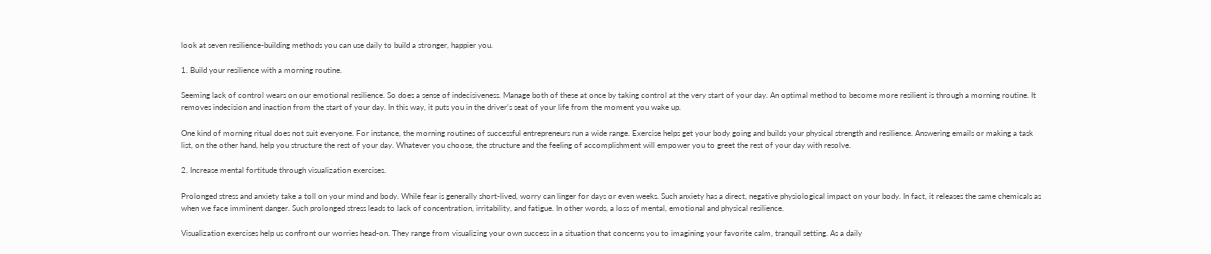look at seven resilience-building methods you can use daily to build a stronger, happier you.

1. Build your resilience with a morning routine.

Seeming lack of control wears on our emotional resilience. So does a sense of indecisiveness. Manage both of these at once by taking control at the very start of your day. An optimal method to become more resilient is through a morning routine. It removes indecision and inaction from the start of your day. In this way, it puts you in the driver’s seat of your life from the moment you wake up.

One kind of morning ritual does not suit everyone. For instance, the morning routines of successful entrepreneurs run a wide range. Exercise helps get your body going and builds your physical strength and resilience. Answering emails or making a task list, on the other hand, help you structure the rest of your day. Whatever you choose, the structure and the feeling of accomplishment will empower you to greet the rest of your day with resolve.

2. Increase mental fortitude through visualization exercises.

Prolonged stress and anxiety take a toll on your mind and body. While fear is generally short-lived, worry can linger for days or even weeks. Such anxiety has a direct, negative physiological impact on your body. In fact, it releases the same chemicals as when we face imminent danger. Such prolonged stress leads to lack of concentration, irritability, and fatigue. In other words, a loss of mental, emotional and physical resilience.

Visualization exercises help us confront our worries head-on. They range from visualizing your own success in a situation that concerns you to imagining your favorite calm, tranquil setting. As a daily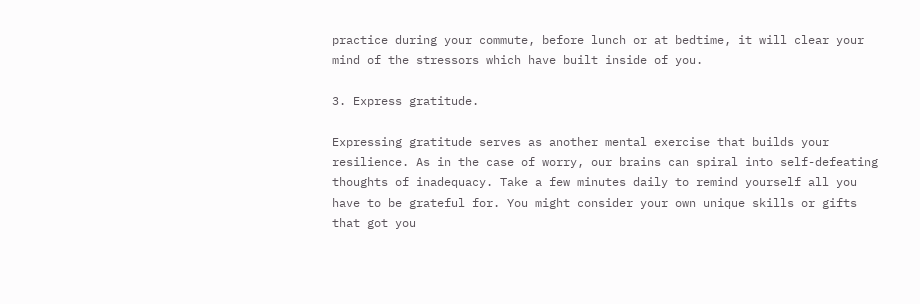practice during your commute, before lunch or at bedtime, it will clear your mind of the stressors which have built inside of you.

3. Express gratitude.

Expressing gratitude serves as another mental exercise that builds your resilience. As in the case of worry, our brains can spiral into self-defeating thoughts of inadequacy. Take a few minutes daily to remind yourself all you have to be grateful for. You might consider your own unique skills or gifts that got you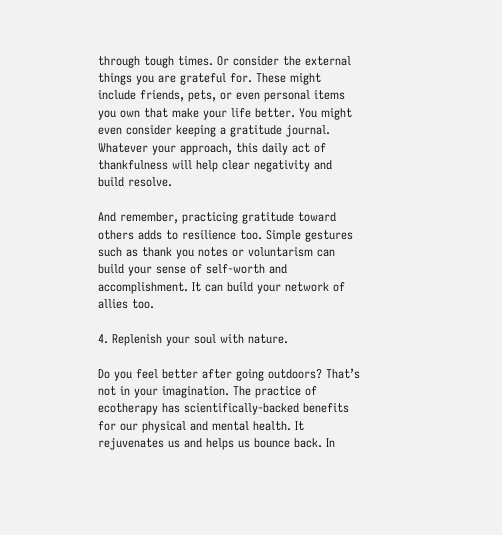through tough times. Or consider the external things you are grateful for. These might include friends, pets, or even personal items you own that make your life better. You might even consider keeping a gratitude journal. Whatever your approach, this daily act of thankfulness will help clear negativity and build resolve.

And remember, practicing gratitude toward others adds to resilience too. Simple gestures such as thank you notes or voluntarism can build your sense of self-worth and accomplishment. It can build your network of allies too.

4. Replenish your soul with nature.

Do you feel better after going outdoors? That’s not in your imagination. The practice of ecotherapy has scientifically-backed benefits for our physical and mental health. It rejuvenates us and helps us bounce back. In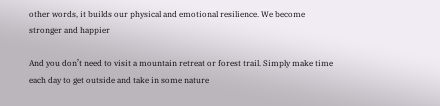other words, it builds our physical and emotional resilience. We become stronger and happier

And you don’t need to visit a mountain retreat or forest trail. Simply make time each day to get outside and take in some nature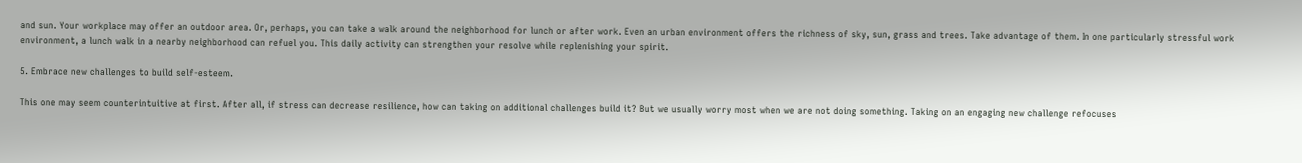and sun. Your workplace may offer an outdoor area. Or, perhaps, you can take a walk around the neighborhood for lunch or after work. Even an urban environment offers the richness of sky, sun, grass and trees. Take advantage of them. In one particularly stressful work environment, a lunch walk in a nearby neighborhood can refuel you. This daily activity can strengthen your resolve while replenishing your spirit.

5. Embrace new challenges to build self-esteem.

This one may seem counterintuitive at first. After all, if stress can decrease resilience, how can taking on additional challenges build it? But we usually worry most when we are not doing something. Taking on an engaging new challenge refocuses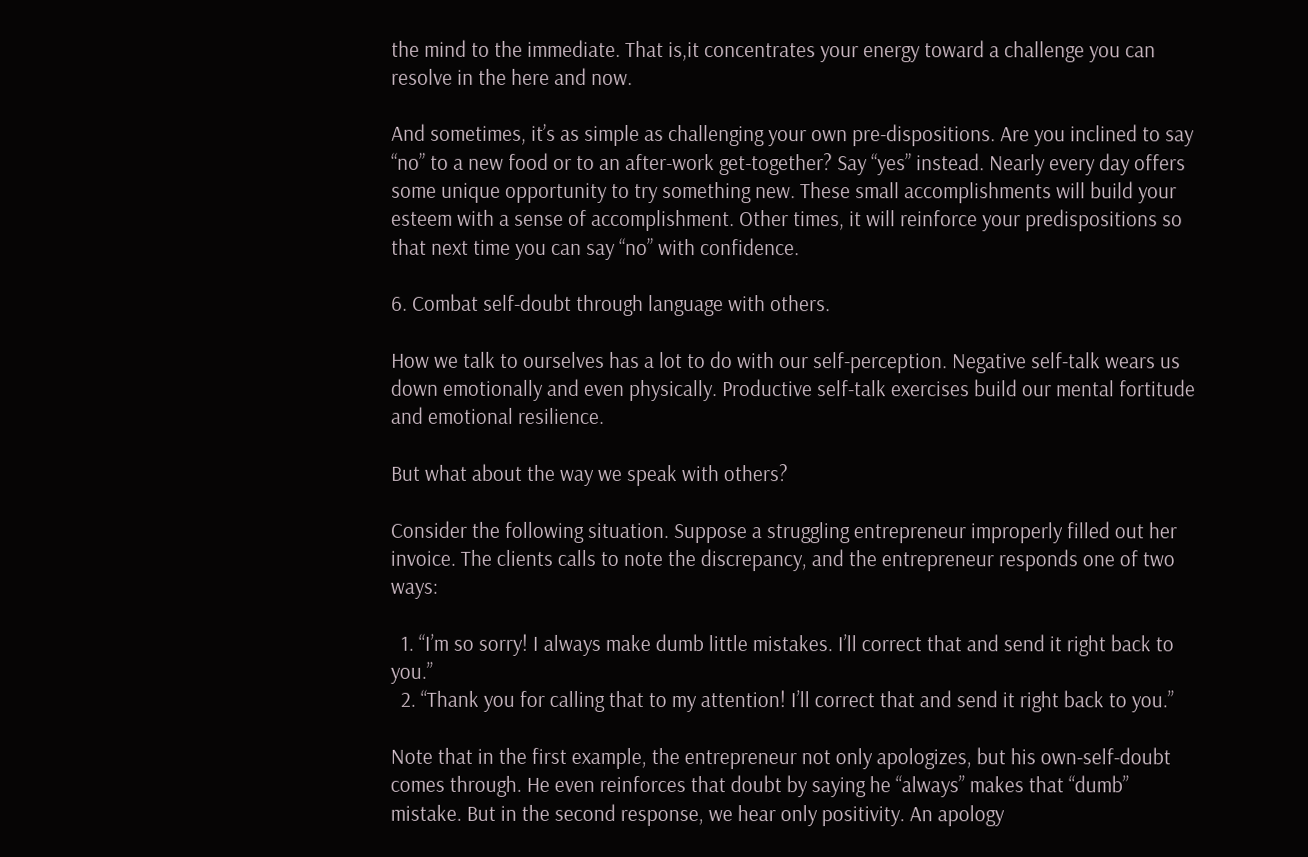the mind to the immediate. That is,it concentrates your energy toward a challenge you can resolve in the here and now.

And sometimes, it’s as simple as challenging your own pre-dispositions. Are you inclined to say “no” to a new food or to an after-work get-together? Say “yes” instead. Nearly every day offers some unique opportunity to try something new. These small accomplishments will build your esteem with a sense of accomplishment. Other times, it will reinforce your predispositions so that next time you can say “no” with confidence.

6. Combat self-doubt through language with others.

How we talk to ourselves has a lot to do with our self-perception. Negative self-talk wears us down emotionally and even physically. Productive self-talk exercises build our mental fortitude and emotional resilience.

But what about the way we speak with others?

Consider the following situation. Suppose a struggling entrepreneur improperly filled out her invoice. The clients calls to note the discrepancy, and the entrepreneur responds one of two ways:

  1. “I’m so sorry! I always make dumb little mistakes. I’ll correct that and send it right back to you.”
  2. “Thank you for calling that to my attention! I’ll correct that and send it right back to you.”

Note that in the first example, the entrepreneur not only apologizes, but his own-self-doubt comes through. He even reinforces that doubt by saying he “always” makes that “dumb” mistake. But in the second response, we hear only positivity. An apology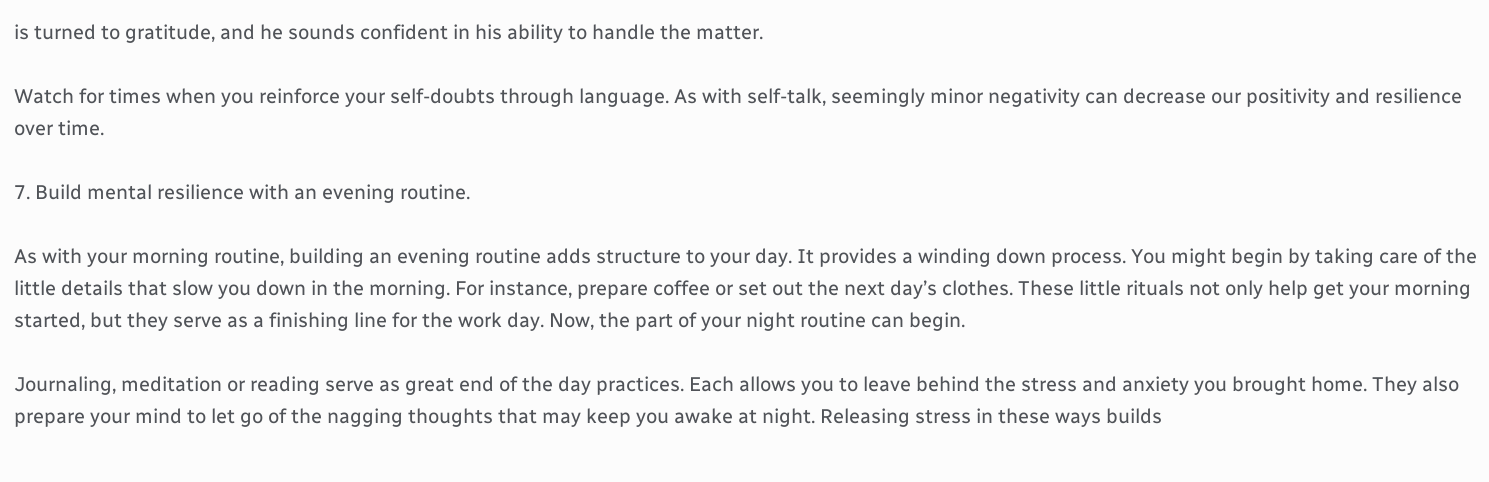is turned to gratitude, and he sounds confident in his ability to handle the matter.

Watch for times when you reinforce your self-doubts through language. As with self-talk, seemingly minor negativity can decrease our positivity and resilience over time.

7. Build mental resilience with an evening routine.

As with your morning routine, building an evening routine adds structure to your day. It provides a winding down process. You might begin by taking care of the little details that slow you down in the morning. For instance, prepare coffee or set out the next day’s clothes. These little rituals not only help get your morning started, but they serve as a finishing line for the work day. Now, the part of your night routine can begin.

Journaling, meditation or reading serve as great end of the day practices. Each allows you to leave behind the stress and anxiety you brought home. They also prepare your mind to let go of the nagging thoughts that may keep you awake at night. Releasing stress in these ways builds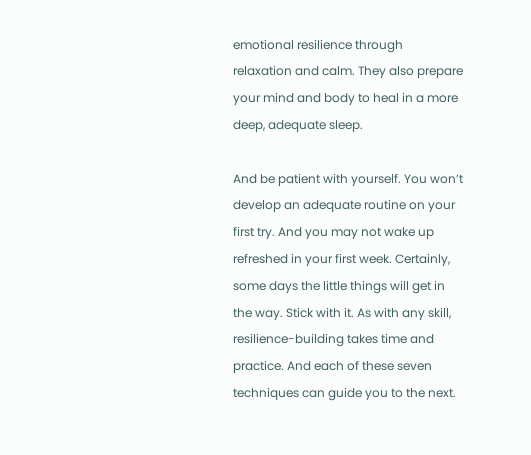emotional resilience through relaxation and calm. They also prepare your mind and body to heal in a more deep, adequate sleep.

And be patient with yourself. You won’t develop an adequate routine on your first try. And you may not wake up refreshed in your first week. Certainly, some days the little things will get in the way. Stick with it. As with any skill, resilience-building takes time and practice. And each of these seven techniques can guide you to the next.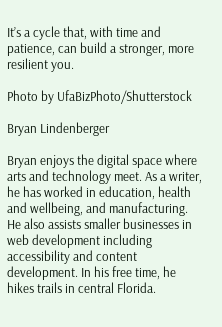It’s a cycle that, with time and patience, can build a stronger, more resilient you.

Photo by UfaBizPhoto/Shutterstock

Bryan Lindenberger

Bryan enjoys the digital space where arts and technology meet. As a writer, he has worked in education, health and wellbeing, and manufacturing. He also assists smaller businesses in web development including accessibility and content development. In his free time, he hikes trails in central Florida.